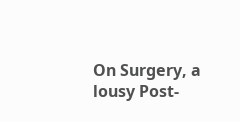On Surgery, a lousy Post-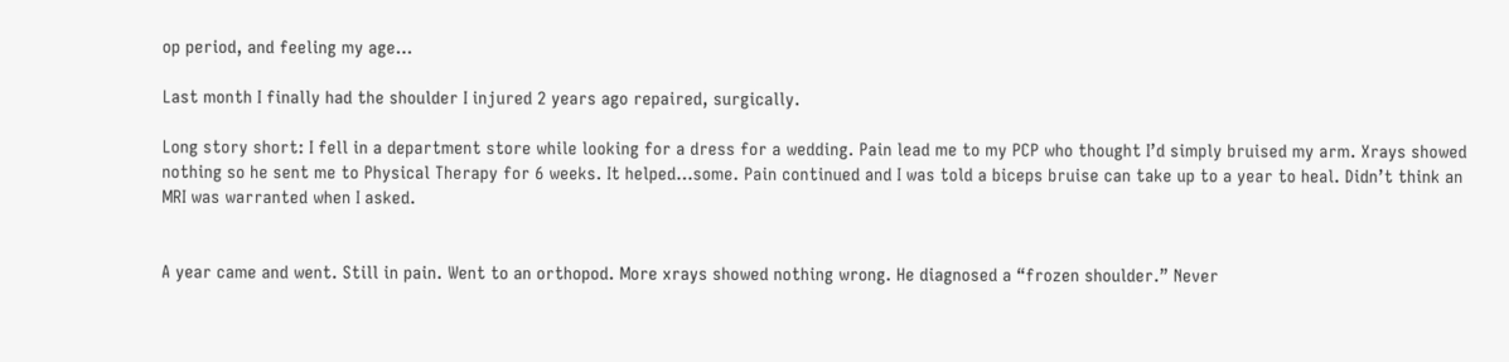op period, and feeling my age…

Last month I finally had the shoulder I injured 2 years ago repaired, surgically.

Long story short: I fell in a department store while looking for a dress for a wedding. Pain lead me to my PCP who thought I’d simply bruised my arm. Xrays showed nothing so he sent me to Physical Therapy for 6 weeks. It helped…some. Pain continued and I was told a biceps bruise can take up to a year to heal. Didn’t think an MRI was warranted when I asked.


A year came and went. Still in pain. Went to an orthopod. More xrays showed nothing wrong. He diagnosed a “frozen shoulder.” Never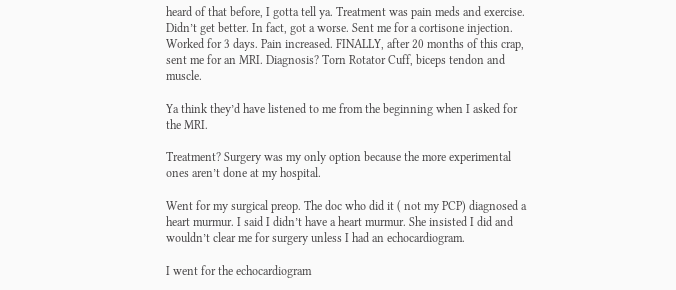heard of that before, I gotta tell ya. Treatment was pain meds and exercise. Didn’t get better. In fact, got a worse. Sent me for a cortisone injection. Worked for 3 days. Pain increased. FINALLY, after 20 months of this crap, sent me for an MRI. Diagnosis? Torn Rotator Cuff, biceps tendon and muscle.

Ya think they’d have listened to me from the beginning when I asked for the MRI.

Treatment? Surgery was my only option because the more experimental ones aren’t done at my hospital.

Went for my surgical preop. The doc who did it ( not my PCP) diagnosed a heart murmur. I said I didn’t have a heart murmur. She insisted I did and wouldn’t clear me for surgery unless I had an echocardiogram.

I went for the echocardiogram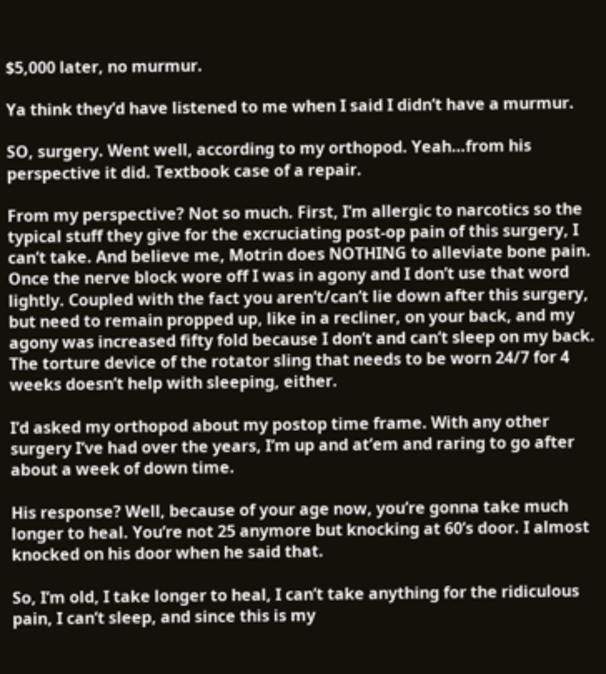$5,000 later, no murmur.

Ya think they’d have listened to me when I said I didn’t have a murmur.

SO, surgery. Went well, according to my orthopod. Yeah…from his perspective it did. Textbook case of a repair.

From my perspective? Not so much. First, I’m allergic to narcotics so the typical stuff they give for the excruciating post-op pain of this surgery, I can’t take. And believe me, Motrin does NOTHING to alleviate bone pain. Once the nerve block wore off I was in agony and I don’t use that word lightly. Coupled with the fact you aren’t/can’t lie down after this surgery, but need to remain propped up, like in a recliner, on your back, and my agony was increased fifty fold because I don’t and can’t sleep on my back. The torture device of the rotator sling that needs to be worn 24/7 for 4 weeks doesn’t help with sleeping, either.

I’d asked my orthopod about my postop time frame. With any other surgery I’ve had over the years, I’m up and at’em and raring to go after about a week of down time.

His response? Well, because of your age now, you’re gonna take much longer to heal. You’re not 25 anymore but knocking at 60’s door. I almost knocked on his door when he said that.

So, I’m old, I take longer to heal, I can’t take anything for the ridiculous pain, I can’t sleep, and since this is my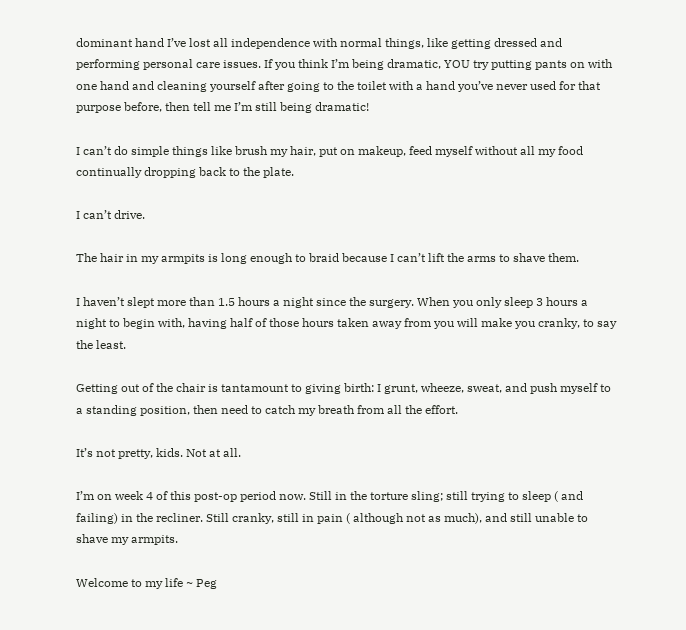dominant hand I’ve lost all independence with normal things, like getting dressed and performing personal care issues. If you think I’m being dramatic, YOU try putting pants on with one hand and cleaning yourself after going to the toilet with a hand you’ve never used for that purpose before, then tell me I’m still being dramatic!

I can’t do simple things like brush my hair, put on makeup, feed myself without all my food continually dropping back to the plate.

I can’t drive.

The hair in my armpits is long enough to braid because I can’t lift the arms to shave them.

I haven’t slept more than 1.5 hours a night since the surgery. When you only sleep 3 hours a night to begin with, having half of those hours taken away from you will make you cranky, to say the least.

Getting out of the chair is tantamount to giving birth: I grunt, wheeze, sweat, and push myself to a standing position, then need to catch my breath from all the effort.

It’s not pretty, kids. Not at all.

I’m on week 4 of this post-op period now. Still in the torture sling; still trying to sleep ( and failing) in the recliner. Still cranky, still in pain ( although not as much), and still unable to shave my armpits.

Welcome to my life ~ Peg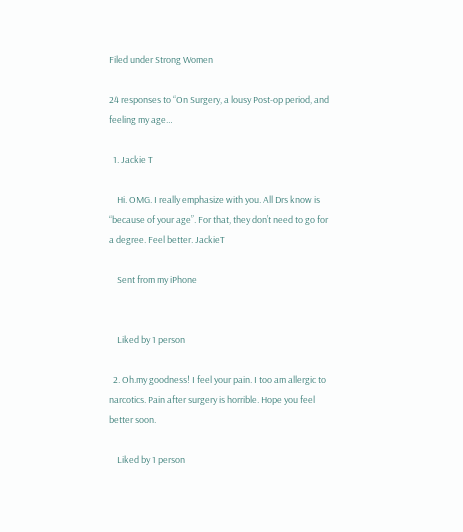Filed under Strong Women

24 responses to “On Surgery, a lousy Post-op period, and feeling my age…

  1. Jackie T

    Hi. OMG. I really emphasize with you. All Drs know is “because of your age”. For that, they don’t need to go for a degree. Feel better. JackieT

    Sent from my iPhone


    Liked by 1 person

  2. Oh.my goodness! I feel your pain. I too am allergic to narcotics. Pain after surgery is horrible. Hope you feel better soon.

    Liked by 1 person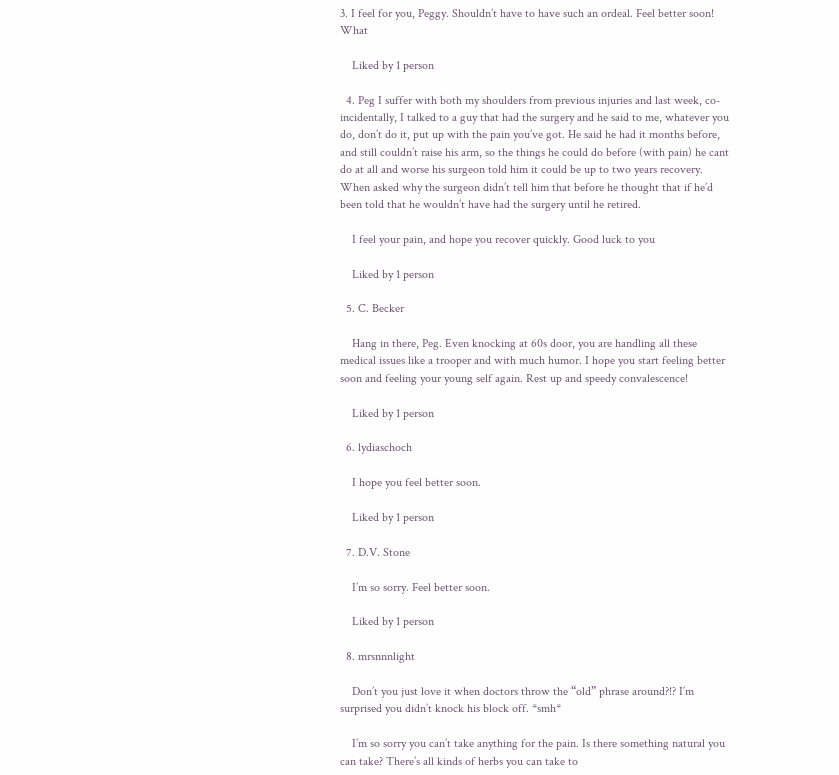3. I feel for you, Peggy. Shouldn’t have to have such an ordeal. Feel better soon! What

    Liked by 1 person

  4. Peg I suffer with both my shoulders from previous injuries and last week, co-incidentally, I talked to a guy that had the surgery and he said to me, whatever you do, don’t do it, put up with the pain you’ve got. He said he had it months before, and still couldn’t raise his arm, so the things he could do before (with pain) he cant do at all and worse his surgeon told him it could be up to two years recovery. When asked why the surgeon didn’t tell him that before he thought that if he’d been told that he wouldn’t have had the surgery until he retired.

    I feel your pain, and hope you recover quickly. Good luck to you

    Liked by 1 person

  5. C. Becker

    Hang in there, Peg. Even knocking at 60s door, you are handling all these medical issues like a trooper and with much humor. I hope you start feeling better soon and feeling your young self again. Rest up and speedy convalescence!

    Liked by 1 person

  6. lydiaschoch

    I hope you feel better soon.

    Liked by 1 person

  7. D.V. Stone

    I’m so sorry. Feel better soon.

    Liked by 1 person

  8. mrsnnnlight

    Don’t you just love it when doctors throw the “old” phrase around?!? I’m surprised you didn’t knock his block off. *smh*

    I’m so sorry you can’t take anything for the pain. Is there something natural you can take? There’s all kinds of herbs you can take to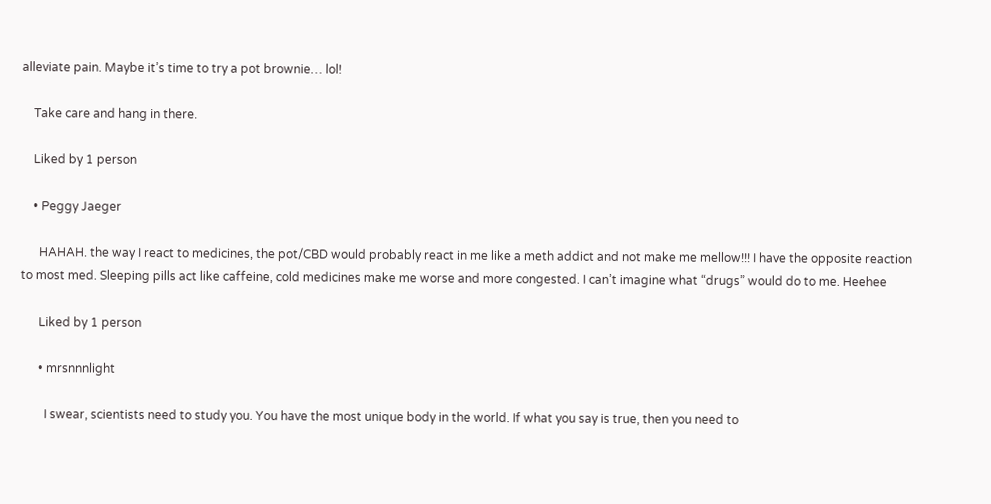alleviate pain. Maybe it’s time to try a pot brownie… lol!

    Take care and hang in there.

    Liked by 1 person

    • Peggy Jaeger

      HAHAH. the way I react to medicines, the pot/CBD would probably react in me like a meth addict and not make me mellow!!! I have the opposite reaction to most med. Sleeping pills act like caffeine, cold medicines make me worse and more congested. I can’t imagine what “drugs” would do to me. Heehee

      Liked by 1 person

      • mrsnnnlight

        I swear, scientists need to study you. You have the most unique body in the world. If what you say is true, then you need to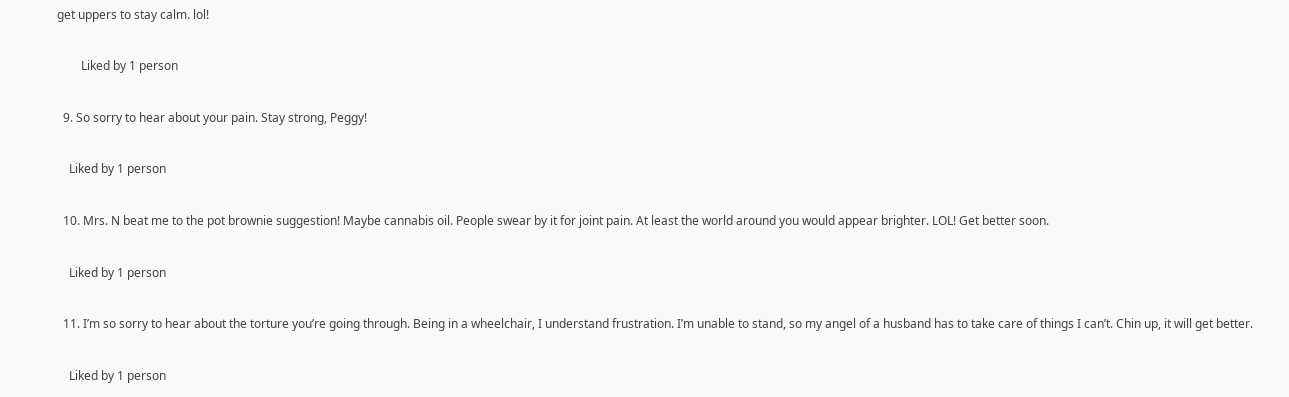get uppers to stay calm. lol!

        Liked by 1 person

  9. So sorry to hear about your pain. Stay strong, Peggy!

    Liked by 1 person

  10. Mrs. N beat me to the pot brownie suggestion! Maybe cannabis oil. People swear by it for joint pain. At least the world around you would appear brighter. LOL! Get better soon.

    Liked by 1 person

  11. I’m so sorry to hear about the torture you’re going through. Being in a wheelchair, I understand frustration. I’m unable to stand, so my angel of a husband has to take care of things I can’t. Chin up, it will get better.

    Liked by 1 person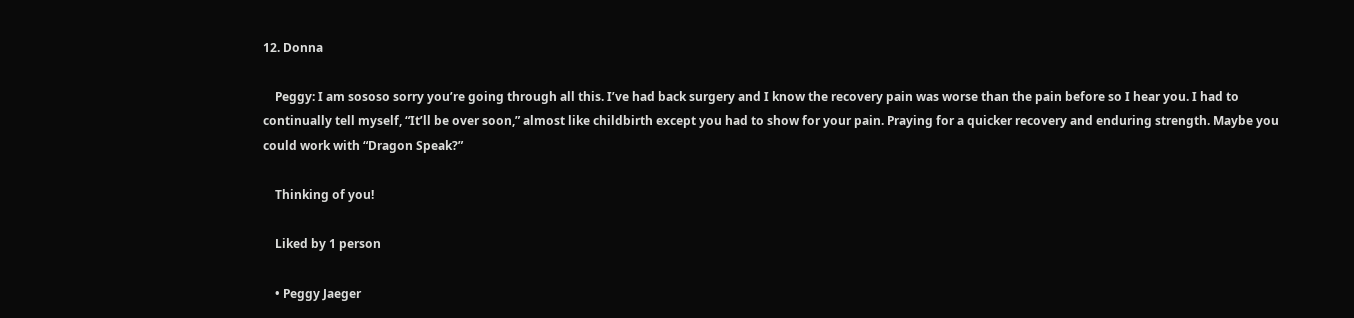12. Donna

    Peggy: I am sososo sorry you’re going through all this. I’ve had back surgery and I know the recovery pain was worse than the pain before so I hear you. I had to continually tell myself, “It’ll be over soon,” almost like childbirth except you had to show for your pain. Praying for a quicker recovery and enduring strength. Maybe you could work with “Dragon Speak?”

    Thinking of you!

    Liked by 1 person

    • Peggy Jaeger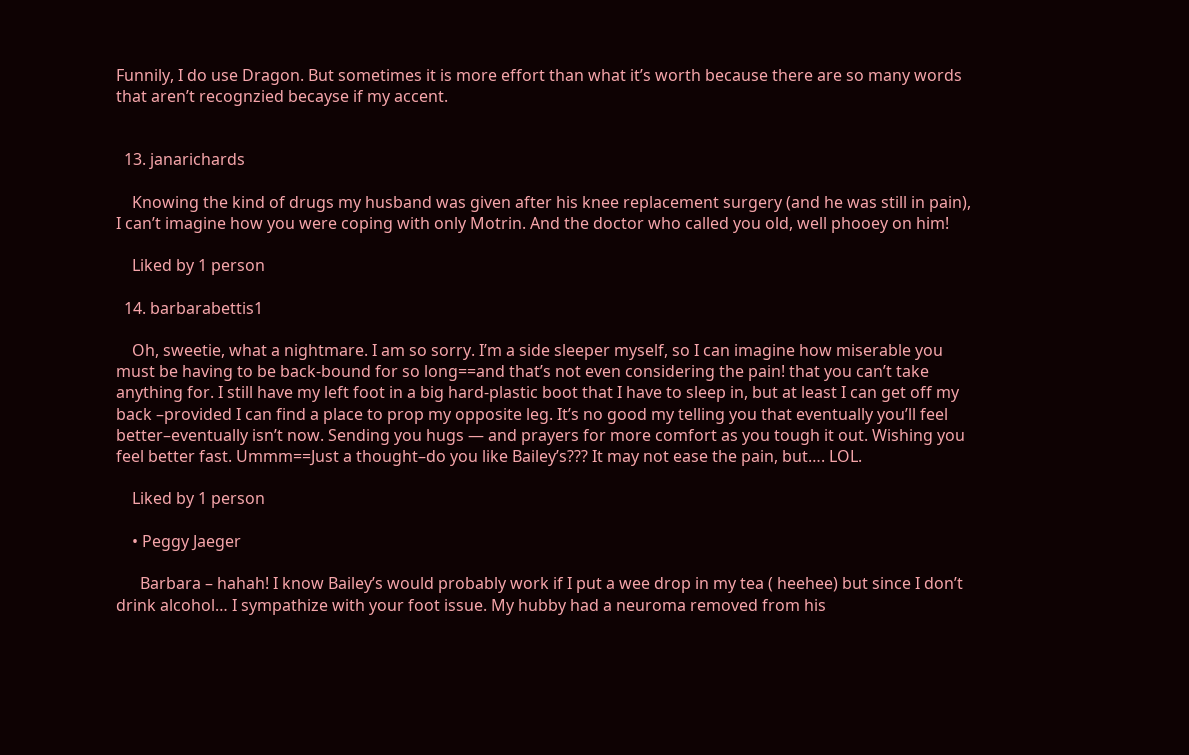Funnily, I do use Dragon. But sometimes it is more effort than what it’s worth because there are so many words that aren’t recognzied becayse if my accent.


  13. janarichards

    Knowing the kind of drugs my husband was given after his knee replacement surgery (and he was still in pain), I can’t imagine how you were coping with only Motrin. And the doctor who called you old, well phooey on him!

    Liked by 1 person

  14. barbarabettis1

    Oh, sweetie, what a nightmare. I am so sorry. I’m a side sleeper myself, so I can imagine how miserable you must be having to be back-bound for so long==and that’s not even considering the pain! that you can’t take anything for. I still have my left foot in a big hard-plastic boot that I have to sleep in, but at least I can get off my back –provided I can find a place to prop my opposite leg. It’s no good my telling you that eventually you’ll feel better–eventually isn’t now. Sending you hugs — and prayers for more comfort as you tough it out. Wishing you feel better fast. Ummm==Just a thought–do you like Bailey’s??? It may not ease the pain, but…. LOL.

    Liked by 1 person

    • Peggy Jaeger

      Barbara – hahah! I know Bailey’s would probably work if I put a wee drop in my tea ( heehee) but since I don’t drink alcohol… I sympathize with your foot issue. My hubby had a neuroma removed from his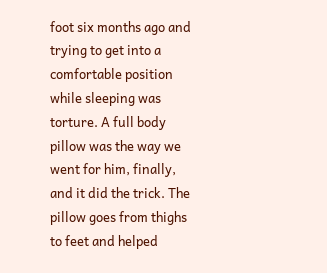foot six months ago and trying to get into a comfortable position while sleeping was torture. A full body pillow was the way we went for him, finally, and it did the trick. The pillow goes from thighs to feet and helped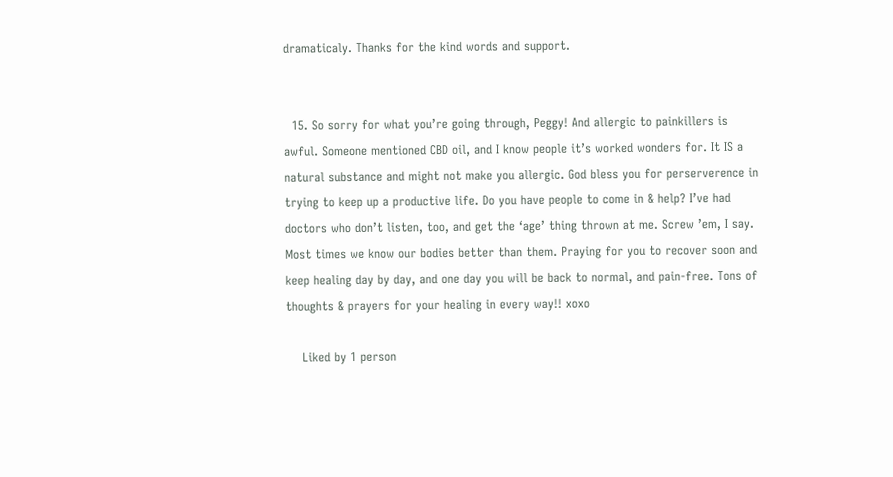dramaticaly. Thanks for the kind words and support.


  15. So sorry for what you’re going through, Peggy! And allergic to painkillers is awful. Someone mentioned CBD oil, and I know people it’s worked wonders for. It IS a natural substance and might not make you allergic. God bless you for perserverence in trying to keep up a productive life. Do you have people to come in & help? I’ve had doctors who don’t listen, too, and get the ‘age’ thing thrown at me. Screw ’em, I say. Most times we know our bodies better than them. Praying for you to recover soon and keep healing day by day, and one day you will be back to normal, and pain-free. Tons of thoughts & prayers for your healing in every way!! xoxo

    Liked by 1 person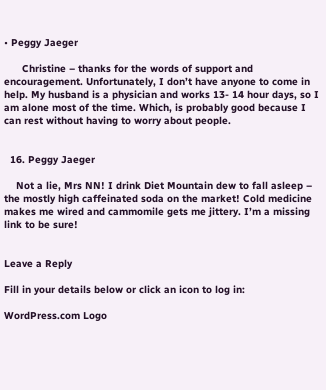• Peggy Jaeger

      Christine – thanks for the words of support and encouragement. Unfortunately, I don’t have anyone to come in help. My husband is a physician and works 13- 14 hour days, so I am alone most of the time. Which, is probably good because I can rest without having to worry about people.


  16. Peggy Jaeger

    Not a lie, Mrs NN! I drink Diet Mountain dew to fall asleep – the mostly high caffeinated soda on the market! Cold medicine makes me wired and cammomile gets me jittery. I’m a missing link to be sure!


Leave a Reply

Fill in your details below or click an icon to log in:

WordPress.com Logo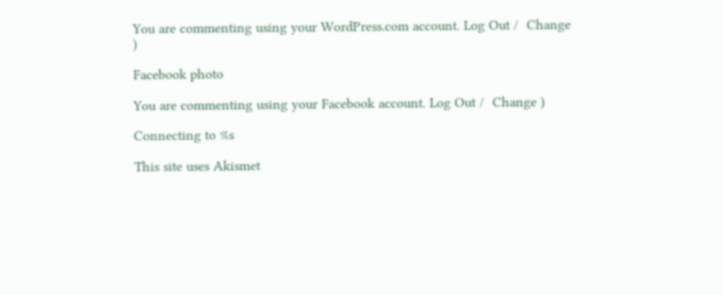You are commenting using your WordPress.com account. Log Out /  Change )

Facebook photo

You are commenting using your Facebook account. Log Out /  Change )

Connecting to %s

This site uses Akismet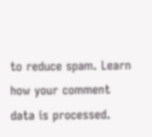to reduce spam. Learn how your comment data is processed.